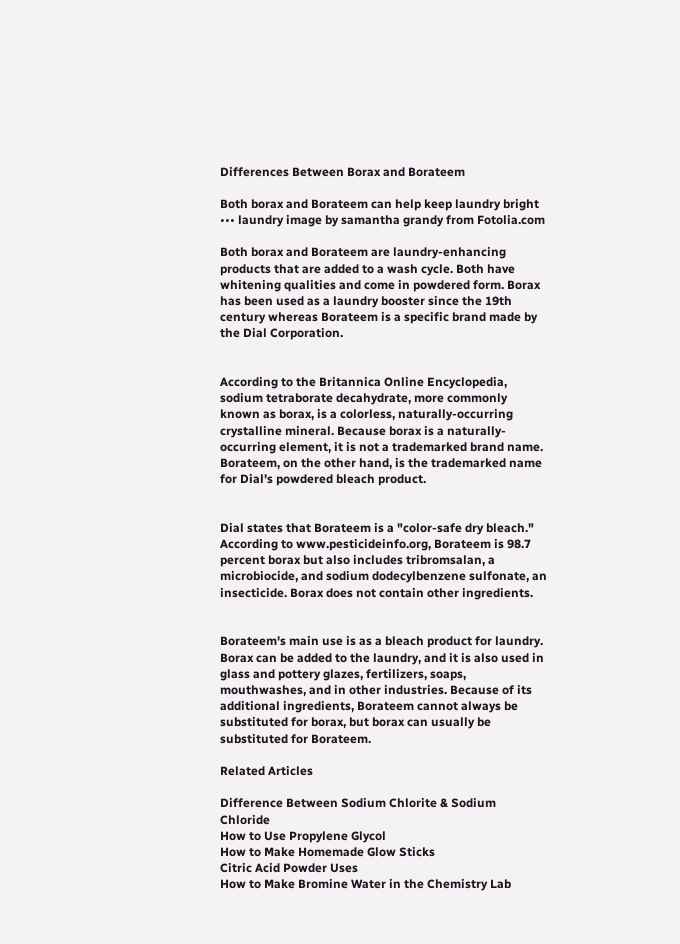Differences Between Borax and Borateem

Both borax and Borateem can help keep laundry bright
••• laundry image by samantha grandy from Fotolia.com

Both borax and Borateem are laundry-enhancing products that are added to a wash cycle. Both have whitening qualities and come in powdered form. Borax has been used as a laundry booster since the 19th century whereas Borateem is a specific brand made by the Dial Corporation.


According to the Britannica Online Encyclopedia, sodium tetraborate decahydrate, more commonly known as borax, is a colorless, naturally-occurring crystalline mineral. Because borax is a naturally-occurring element, it is not a trademarked brand name. Borateem, on the other hand, is the trademarked name for Dial's powdered bleach product.


Dial states that Borateem is a "color-safe dry bleach." According to www.pesticideinfo.org, Borateem is 98.7 percent borax but also includes tribromsalan, a microbiocide, and sodium dodecylbenzene sulfonate, an insecticide. Borax does not contain other ingredients.


Borateem's main use is as a bleach product for laundry. Borax can be added to the laundry, and it is also used in glass and pottery glazes, fertilizers, soaps, mouthwashes, and in other industries. Because of its additional ingredients, Borateem cannot always be substituted for borax, but borax can usually be substituted for Borateem.

Related Articles

Difference Between Sodium Chlorite & Sodium Chloride
How to Use Propylene Glycol
How to Make Homemade Glow Sticks
Citric Acid Powder Uses
How to Make Bromine Water in the Chemistry Lab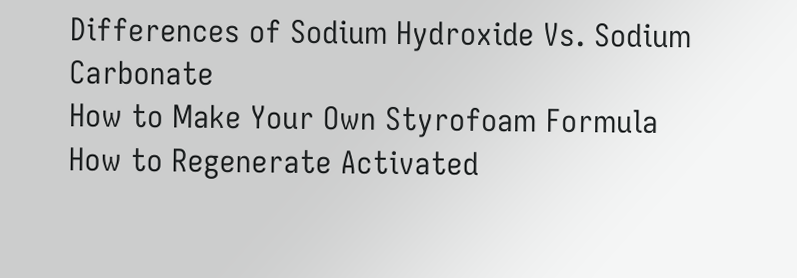Differences of Sodium Hydroxide Vs. Sodium Carbonate
How to Make Your Own Styrofoam Formula
How to Regenerate Activated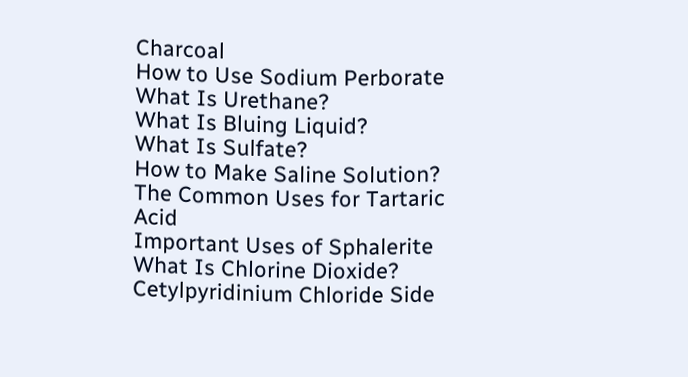Charcoal
How to Use Sodium Perborate
What Is Urethane?
What Is Bluing Liquid?
What Is Sulfate?
How to Make Saline Solution?
The Common Uses for Tartaric Acid
Important Uses of Sphalerite
What Is Chlorine Dioxide?
Cetylpyridinium Chloride Side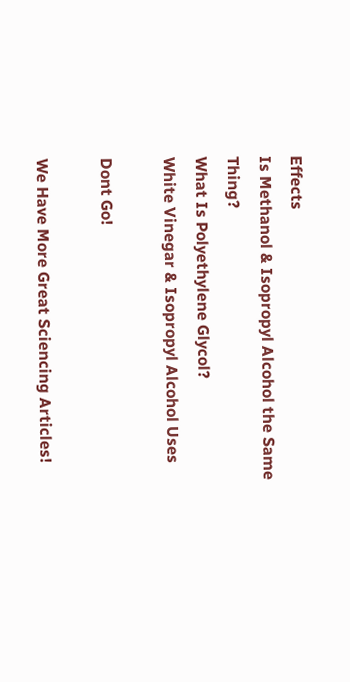Effects
Is Methanol & Isopropyl Alcohol the Same Thing?
What Is Polyethylene Glycol?
White Vinegar & Isopropyl Alcohol Uses

Dont Go!

We Have More Great Sciencing Articles!